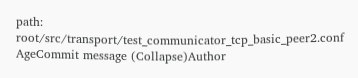path: root/src/transport/test_communicator_tcp_basic_peer2.conf
AgeCommit message (Collapse)Author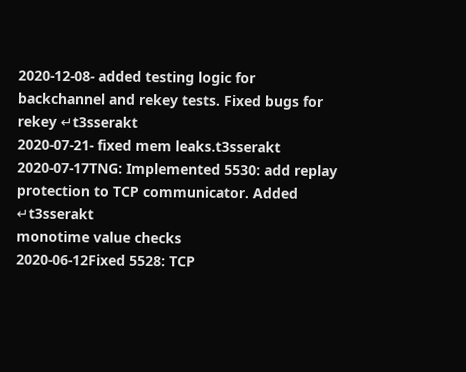2020-12-08- added testing logic for backchannel and rekey tests. Fixed bugs for rekey ↵t3sserakt
2020-07-21- fixed mem leaks.t3sserakt
2020-07-17TNG: Implemented 5530: add replay protection to TCP communicator. Added ↵t3sserakt
monotime value checks
2020-06-12Fixed 5528: TCP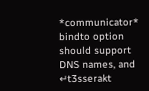*communicator* bindto option should support DNS names, and ↵t3sserakt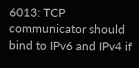6013: TCP communicator should bind to IPv6 and IPv4 if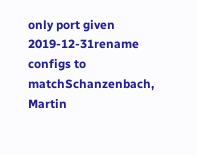only port given
2019-12-31rename configs to matchSchanzenbach, Martin